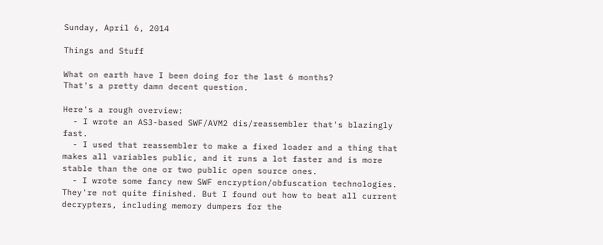Sunday, April 6, 2014

Things and Stuff

What on earth have I been doing for the last 6 months?
That's a pretty damn decent question.

Here's a rough overview:
  - I wrote an AS3-based SWF/AVM2 dis/reassembler that's blazingly fast.
  - I used that reassembler to make a fixed loader and a thing that makes all variables public, and it runs a lot faster and is more stable than the one or two public open source ones.
  - I wrote some fancy new SWF encryption/obfuscation technologies. They're not quite finished. But I found out how to beat all current decrypters, including memory dumpers for the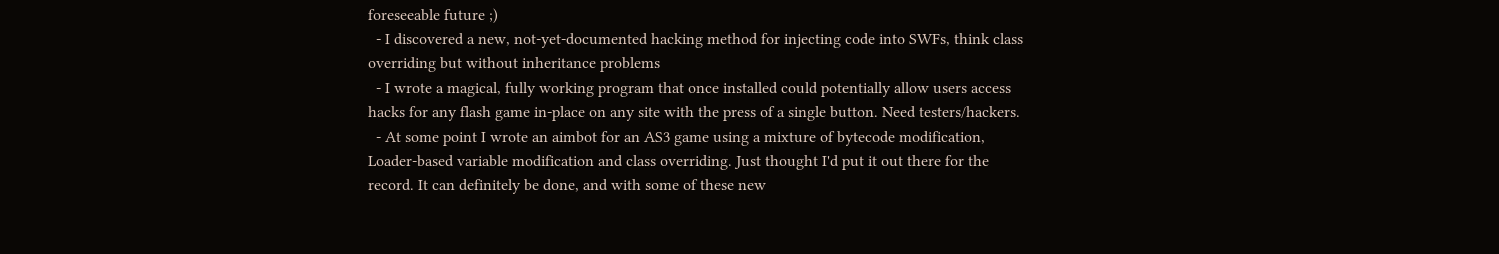foreseeable future ;)
  - I discovered a new, not-yet-documented hacking method for injecting code into SWFs, think class overriding but without inheritance problems
  - I wrote a magical, fully working program that once installed could potentially allow users access hacks for any flash game in-place on any site with the press of a single button. Need testers/hackers.
  - At some point I wrote an aimbot for an AS3 game using a mixture of bytecode modification, Loader-based variable modification and class overriding. Just thought I'd put it out there for the record. It can definitely be done, and with some of these new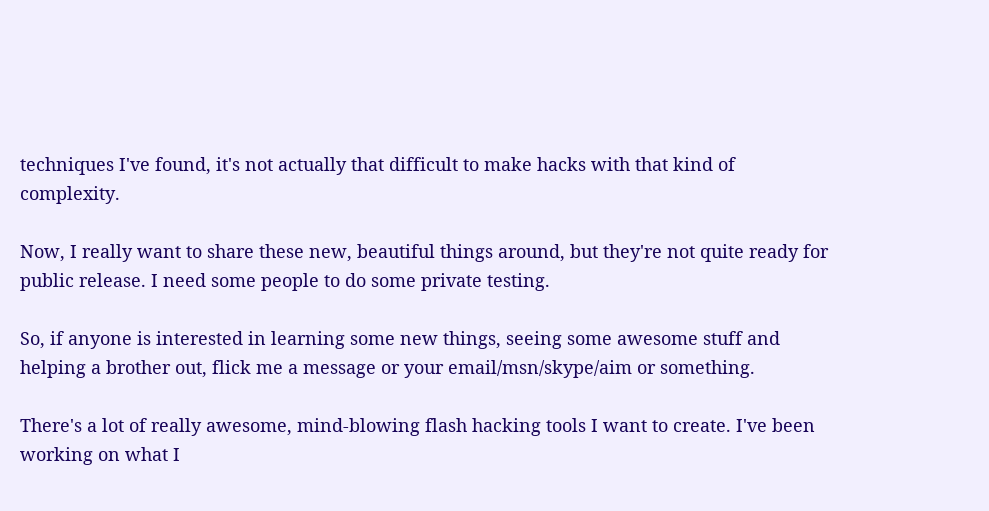techniques I've found, it's not actually that difficult to make hacks with that kind of complexity.

Now, I really want to share these new, beautiful things around, but they're not quite ready for public release. I need some people to do some private testing.

So, if anyone is interested in learning some new things, seeing some awesome stuff and helping a brother out, flick me a message or your email/msn/skype/aim or something.

There's a lot of really awesome, mind-blowing flash hacking tools I want to create. I've been working on what I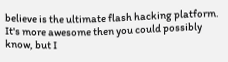believe is the ultimate flash hacking platform. It's more awesome then you could possibly know, but I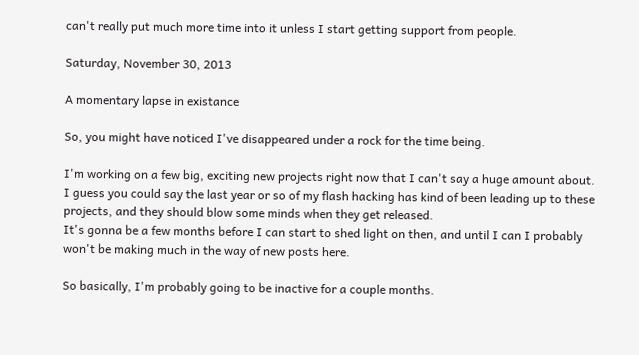can't really put much more time into it unless I start getting support from people.

Saturday, November 30, 2013

A momentary lapse in existance

So, you might have noticed I've disappeared under a rock for the time being.

I'm working on a few big, exciting new projects right now that I can't say a huge amount about.
I guess you could say the last year or so of my flash hacking has kind of been leading up to these projects, and they should blow some minds when they get released.
It's gonna be a few months before I can start to shed light on then, and until I can I probably won't be making much in the way of new posts here.

So basically, I'm probably going to be inactive for a couple months.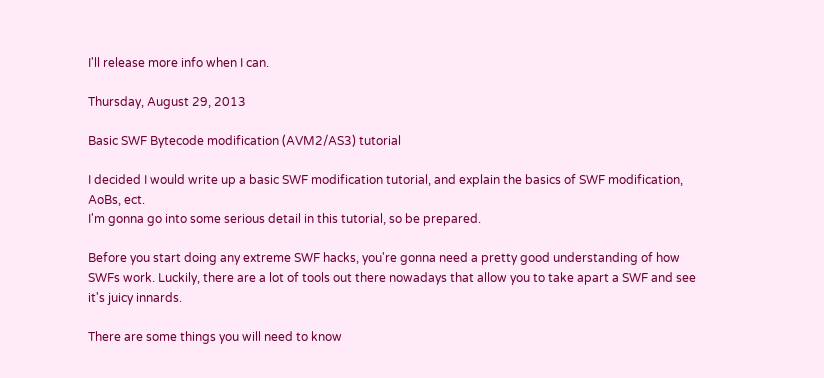I'll release more info when I can.

Thursday, August 29, 2013

Basic SWF Bytecode modification (AVM2/AS3) tutorial

I decided I would write up a basic SWF modification tutorial, and explain the basics of SWF modification, AoBs, ect.
I'm gonna go into some serious detail in this tutorial, so be prepared.

Before you start doing any extreme SWF hacks, you're gonna need a pretty good understanding of how SWFs work. Luckily, there are a lot of tools out there nowadays that allow you to take apart a SWF and see it's juicy innards.

There are some things you will need to know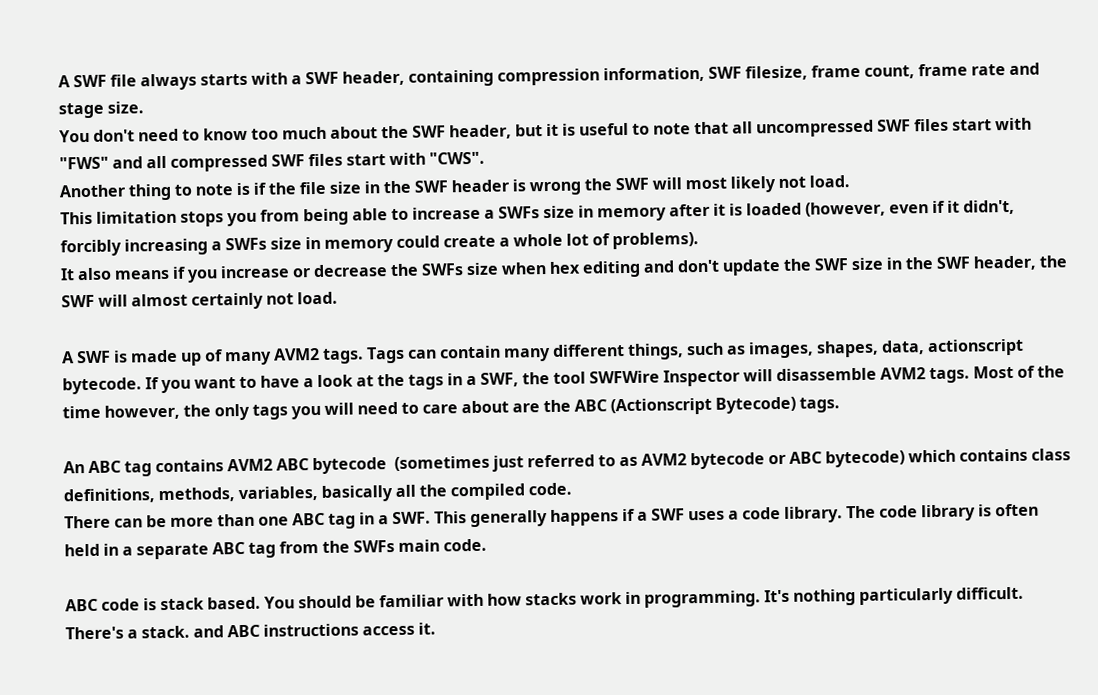A SWF file always starts with a SWF header, containing compression information, SWF filesize, frame count, frame rate and stage size.
You don't need to know too much about the SWF header, but it is useful to note that all uncompressed SWF files start with "FWS" and all compressed SWF files start with "CWS".
Another thing to note is if the file size in the SWF header is wrong the SWF will most likely not load.
This limitation stops you from being able to increase a SWFs size in memory after it is loaded (however, even if it didn't, forcibly increasing a SWFs size in memory could create a whole lot of problems).
It also means if you increase or decrease the SWFs size when hex editing and don't update the SWF size in the SWF header, the SWF will almost certainly not load.

A SWF is made up of many AVM2 tags. Tags can contain many different things, such as images, shapes, data, actionscript bytecode. If you want to have a look at the tags in a SWF, the tool SWFWire Inspector will disassemble AVM2 tags. Most of the time however, the only tags you will need to care about are the ABC (Actionscript Bytecode) tags.

An ABC tag contains AVM2 ABC bytecode  (sometimes just referred to as AVM2 bytecode or ABC bytecode) which contains class definitions, methods, variables, basically all the compiled code.
There can be more than one ABC tag in a SWF. This generally happens if a SWF uses a code library. The code library is often held in a separate ABC tag from the SWFs main code.

ABC code is stack based. You should be familiar with how stacks work in programming. It's nothing particularly difficult. There's a stack. and ABC instructions access it.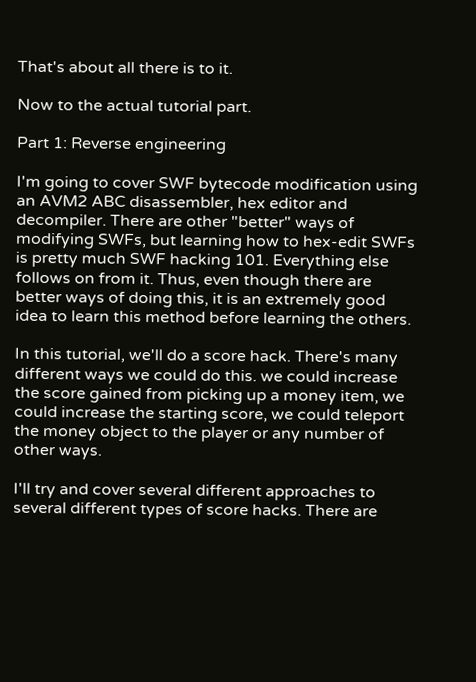That's about all there is to it.

Now to the actual tutorial part.

Part 1: Reverse engineering

I'm going to cover SWF bytecode modification using an AVM2 ABC disassembler, hex editor and decompiler. There are other "better" ways of modifying SWFs, but learning how to hex-edit SWFs is pretty much SWF hacking 101. Everything else follows on from it. Thus, even though there are better ways of doing this, it is an extremely good idea to learn this method before learning the others.

In this tutorial, we'll do a score hack. There's many different ways we could do this. we could increase the score gained from picking up a money item, we could increase the starting score, we could teleport the money object to the player or any number of other ways.

I'll try and cover several different approaches to several different types of score hacks. There are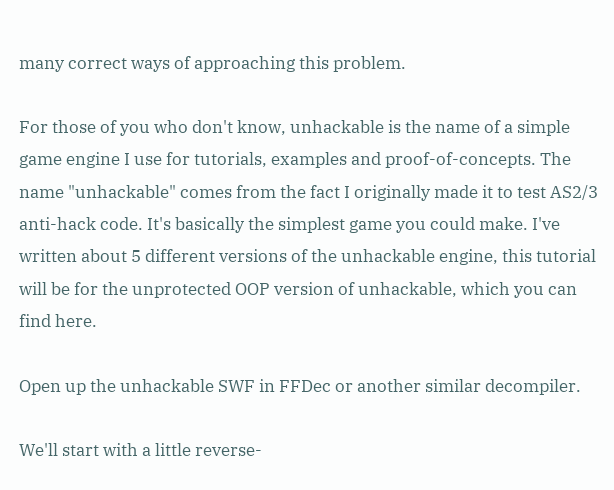many correct ways of approaching this problem.

For those of you who don't know, unhackable is the name of a simple game engine I use for tutorials, examples and proof-of-concepts. The name "unhackable" comes from the fact I originally made it to test AS2/3 anti-hack code. It's basically the simplest game you could make. I've written about 5 different versions of the unhackable engine, this tutorial will be for the unprotected OOP version of unhackable, which you can find here.

Open up the unhackable SWF in FFDec or another similar decompiler.

We'll start with a little reverse-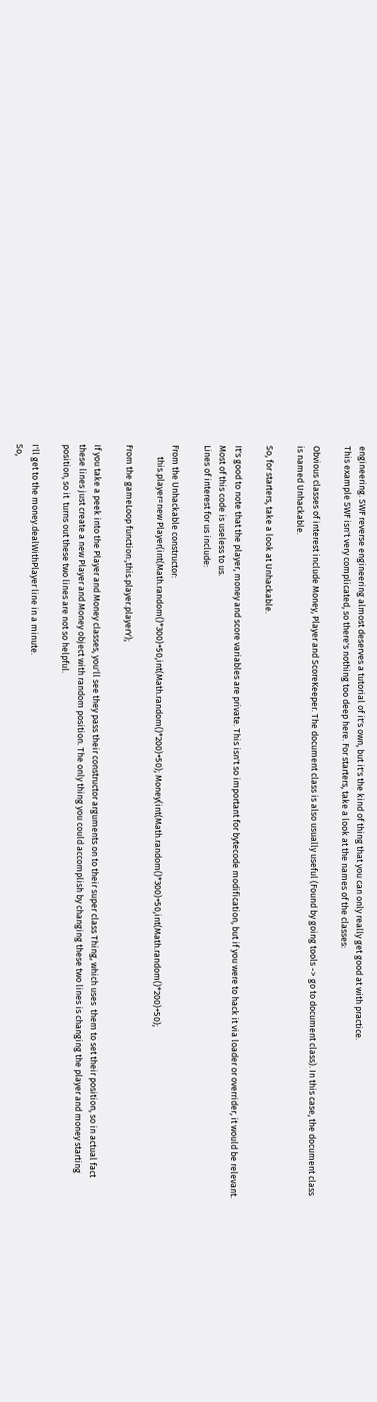engineering. SWF reverse engineering almost deserves a tutorial of it's own, but it's the kind of thing that you can only really get good at with practice.
This example SWF isn't very complicated, so there's nothing too deep here. For starters, take a look at the names of the classes:

Obvious classes of interest include Money, Player and ScoreKeeper. The document class is also usually useful (Found by going tools -> go to document class). In this case, the document class is named Unhackable.

So, for starters, take a look at Unhackable.

It's good to note that the player, money and score variables are private. This isn't so important for bytecode modification, but if you were to hack it via loader or overrider, it would be relevant.
Most of this code is useless to us.
Lines of interest for us include:

From the Unhackable constructor:
      this.player=new Player(int(Math.random()*300)+50,int(Math.random()*200)+50); Money(int(Math.random()*300)+50,int(Math.random()*200)+50);

From the gameLoop function:,this.player.playerY);

If you take a peek into the Player and Money classes, you'll see they pass their constructor arguments on to their super class Thing, which uses  them to set their position, so in actual fact these lines just create a new Player and Money object with random position. The only thing you could accomplish by changing these two lines is changing the player and money starting position, so it  turns out these two lines are not so helpful.

I'll get to the money.dealWithPlayer line in a minute.
So,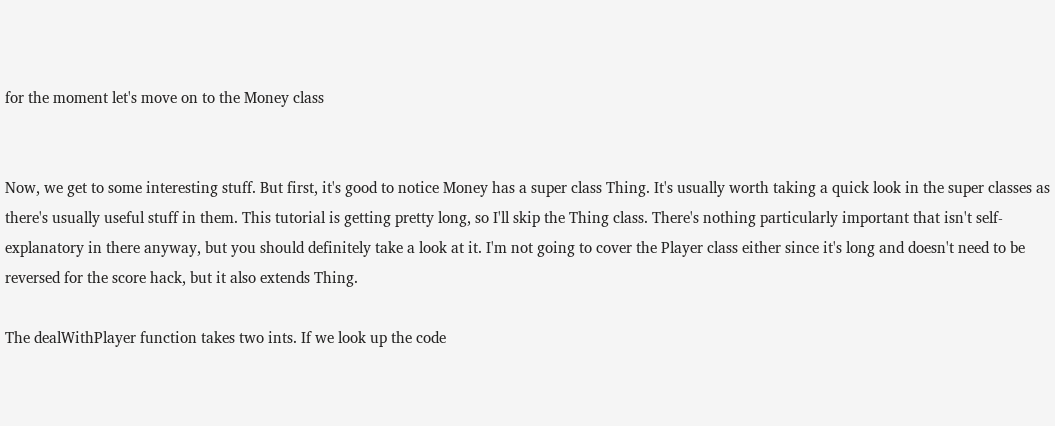for the moment let's move on to the Money class


Now, we get to some interesting stuff. But first, it's good to notice Money has a super class Thing. It's usually worth taking a quick look in the super classes as there's usually useful stuff in them. This tutorial is getting pretty long, so I'll skip the Thing class. There's nothing particularly important that isn't self-explanatory in there anyway, but you should definitely take a look at it. I'm not going to cover the Player class either since it's long and doesn't need to be reversed for the score hack, but it also extends Thing.

The dealWithPlayer function takes two ints. If we look up the code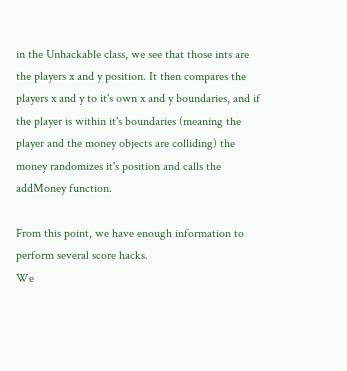in the Unhackable class, we see that those ints are the players x and y position. It then compares the players x and y to it's own x and y boundaries, and if the player is within it's boundaries (meaning the player and the money objects are colliding) the money randomizes it's position and calls the addMoney function.

From this point, we have enough information to perform several score hacks.
We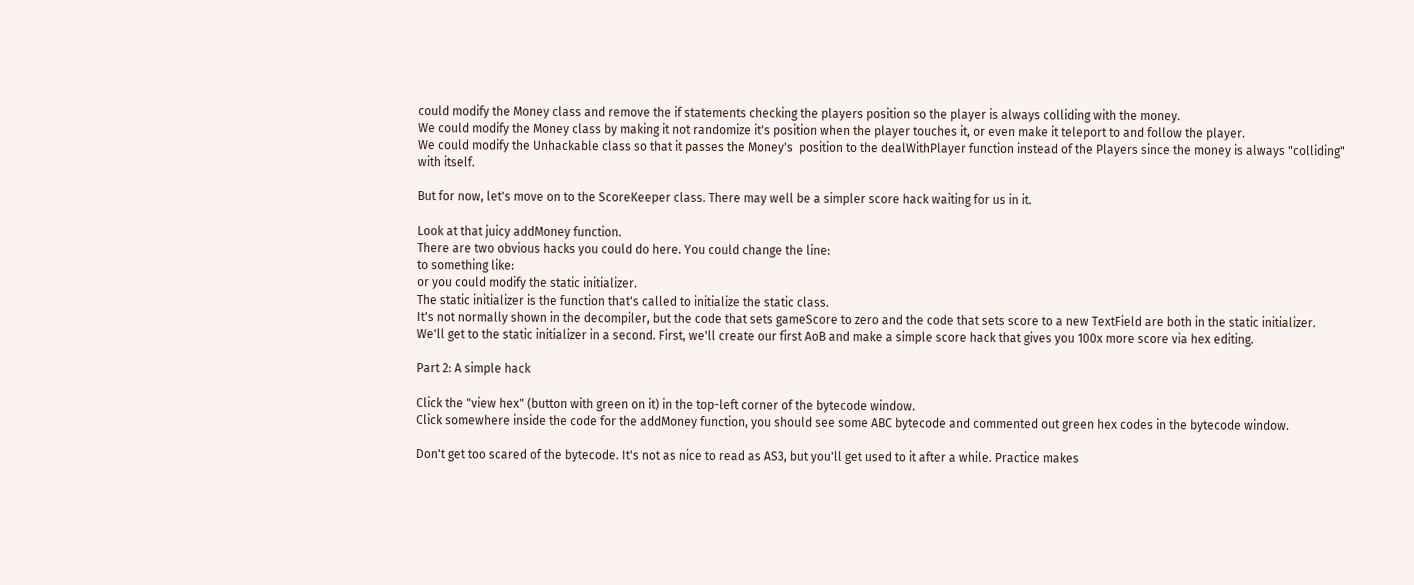could modify the Money class and remove the if statements checking the players position so the player is always colliding with the money.
We could modify the Money class by making it not randomize it's position when the player touches it, or even make it teleport to and follow the player.
We could modify the Unhackable class so that it passes the Money's  position to the dealWithPlayer function instead of the Players since the money is always "colliding" with itself.

But for now, let's move on to the ScoreKeeper class. There may well be a simpler score hack waiting for us in it.

Look at that juicy addMoney function.
There are two obvious hacks you could do here. You could change the line:
to something like:
or you could modify the static initializer.
The static initializer is the function that's called to initialize the static class.
It's not normally shown in the decompiler, but the code that sets gameScore to zero and the code that sets score to a new TextField are both in the static initializer.
We'll get to the static initializer in a second. First, we'll create our first AoB and make a simple score hack that gives you 100x more score via hex editing.

Part 2: A simple hack

Click the "view hex" (button with green on it) in the top-left corner of the bytecode window.
Click somewhere inside the code for the addMoney function, you should see some ABC bytecode and commented out green hex codes in the bytecode window.

Don't get too scared of the bytecode. It's not as nice to read as AS3, but you'll get used to it after a while. Practice makes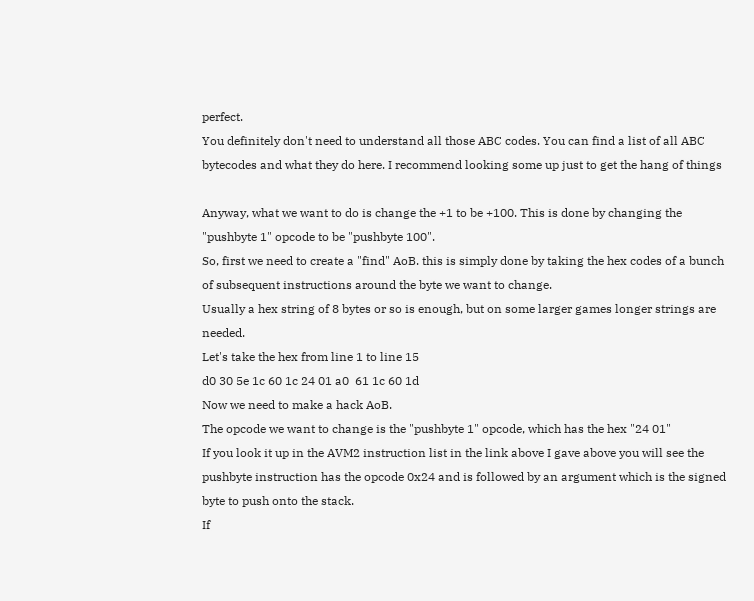perfect.
You definitely don't need to understand all those ABC codes. You can find a list of all ABC bytecodes and what they do here. I recommend looking some up just to get the hang of things

Anyway, what we want to do is change the +1 to be +100. This is done by changing the "pushbyte 1" opcode to be "pushbyte 100".
So, first we need to create a "find" AoB. this is simply done by taking the hex codes of a bunch of subsequent instructions around the byte we want to change.
Usually a hex string of 8 bytes or so is enough, but on some larger games longer strings are needed.
Let's take the hex from line 1 to line 15
d0 30 5e 1c 60 1c 24 01 a0  61 1c 60 1d
Now we need to make a hack AoB.
The opcode we want to change is the "pushbyte 1" opcode, which has the hex "24 01"
If you look it up in the AVM2 instruction list in the link above I gave above you will see the pushbyte instruction has the opcode 0x24 and is followed by an argument which is the signed byte to push onto the stack.
If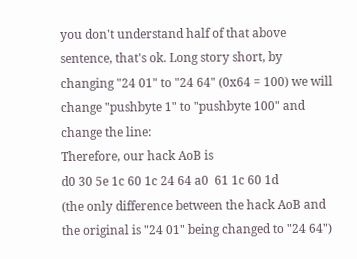you don't understand half of that above sentence, that's ok. Long story short, by changing "24 01" to "24 64" (0x64 = 100) we will change "pushbyte 1" to "pushbyte 100" and change the line:
Therefore, our hack AoB is
d0 30 5e 1c 60 1c 24 64 a0  61 1c 60 1d
(the only difference between the hack AoB and the original is "24 01" being changed to "24 64")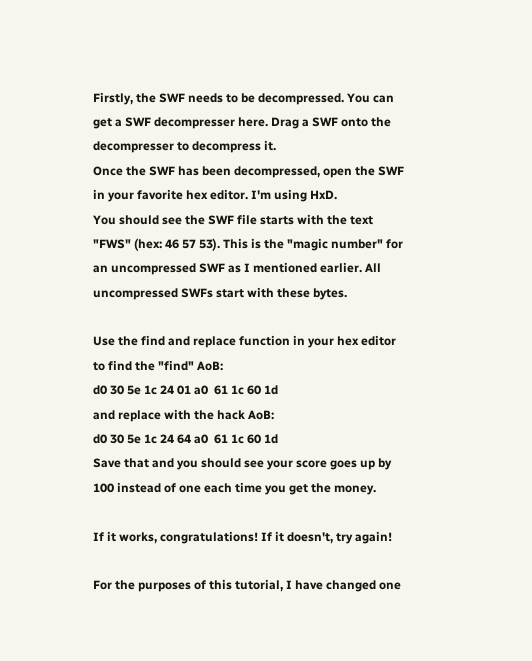Firstly, the SWF needs to be decompressed. You can get a SWF decompresser here. Drag a SWF onto the decompresser to decompress it.
Once the SWF has been decompressed, open the SWF in your favorite hex editor. I'm using HxD.
You should see the SWF file starts with the text "FWS" (hex: 46 57 53). This is the "magic number" for an uncompressed SWF as I mentioned earlier. All uncompressed SWFs start with these bytes.

Use the find and replace function in your hex editor to find the "find" AoB:
d0 30 5e 1c 24 01 a0  61 1c 60 1d
and replace with the hack AoB:
d0 30 5e 1c 24 64 a0  61 1c 60 1d
Save that and you should see your score goes up by 100 instead of one each time you get the money.

If it works, congratulations! If it doesn't, try again!

For the purposes of this tutorial, I have changed one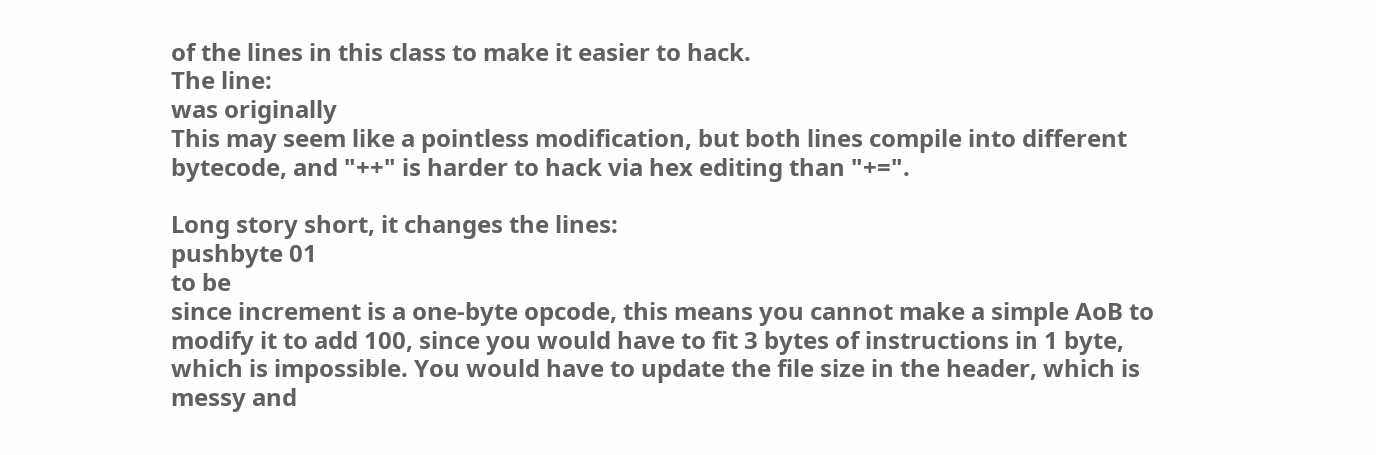of the lines in this class to make it easier to hack.
The line:
was originally
This may seem like a pointless modification, but both lines compile into different bytecode, and "++" is harder to hack via hex editing than "+=".

Long story short, it changes the lines:
pushbyte 01
to be
since increment is a one-byte opcode, this means you cannot make a simple AoB to modify it to add 100, since you would have to fit 3 bytes of instructions in 1 byte, which is impossible. You would have to update the file size in the header, which is messy and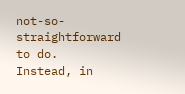not-so-straightforward to do.
Instead, in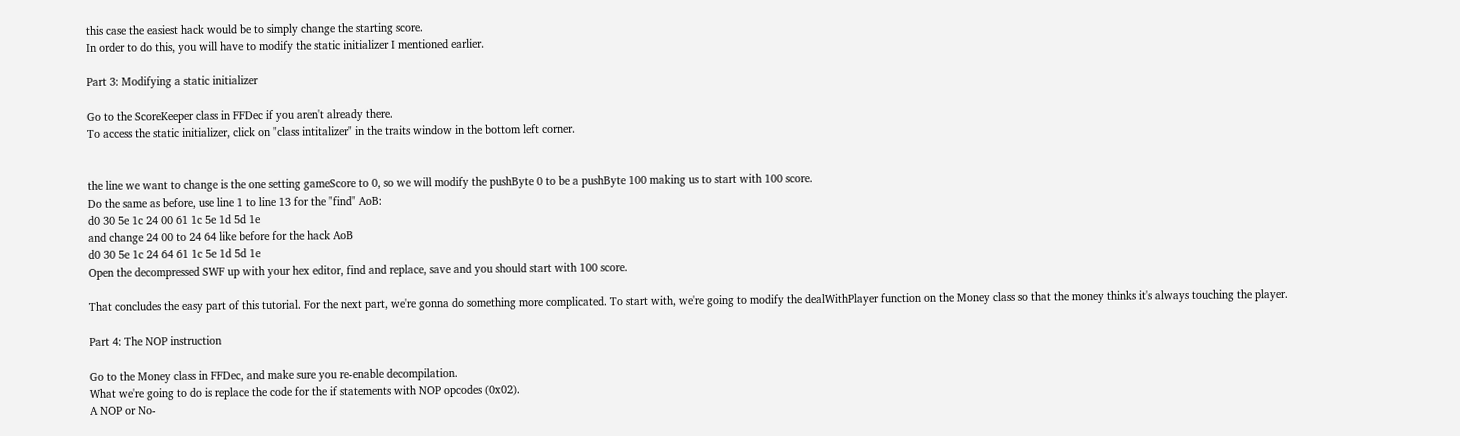this case the easiest hack would be to simply change the starting score.
In order to do this, you will have to modify the static initializer I mentioned earlier.

Part 3: Modifying a static initializer

Go to the ScoreKeeper class in FFDec if you aren't already there.
To access the static initializer, click on "class intitalizer" in the traits window in the bottom left corner.


the line we want to change is the one setting gameScore to 0, so we will modify the pushByte 0 to be a pushByte 100 making us to start with 100 score.
Do the same as before, use line 1 to line 13 for the "find" AoB:
d0 30 5e 1c 24 00 61 1c 5e 1d 5d 1e
and change 24 00 to 24 64 like before for the hack AoB
d0 30 5e 1c 24 64 61 1c 5e 1d 5d 1e
Open the decompressed SWF up with your hex editor, find and replace, save and you should start with 100 score.

That concludes the easy part of this tutorial. For the next part, we're gonna do something more complicated. To start with, we're going to modify the dealWithPlayer function on the Money class so that the money thinks it's always touching the player.

Part 4: The NOP instruction

Go to the Money class in FFDec, and make sure you re-enable decompilation.
What we're going to do is replace the code for the if statements with NOP opcodes (0x02).
A NOP or No-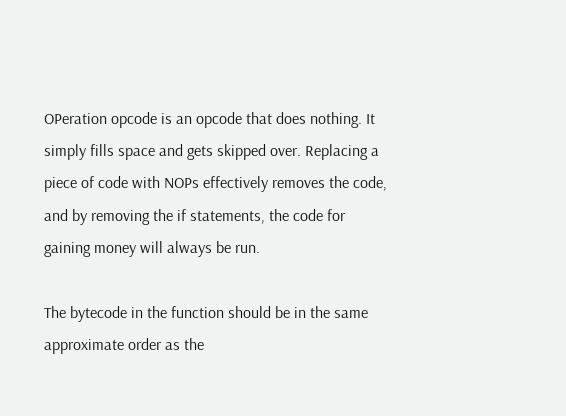OPeration opcode is an opcode that does nothing. It simply fills space and gets skipped over. Replacing a piece of code with NOPs effectively removes the code, and by removing the if statements, the code for gaining money will always be run.

The bytecode in the function should be in the same approximate order as the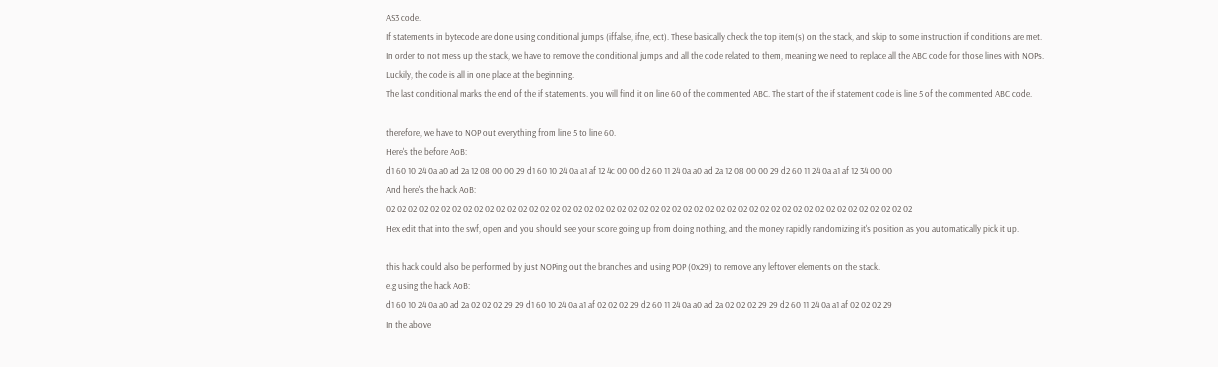AS3 code.
If statements in bytecode are done using conditional jumps (iffalse, ifne, ect). These basically check the top item(s) on the stack, and skip to some instruction if conditions are met.
In order to not mess up the stack, we have to remove the conditional jumps and all the code related to them, meaning we need to replace all the ABC code for those lines with NOPs.
Luckily, the code is all in one place at the beginning.
The last conditional marks the end of the if statements. you will find it on line 60 of the commented ABC. The start of the if statement code is line 5 of the commented ABC code.

therefore, we have to NOP out everything from line 5 to line 60.
Here's the before AoB:
d1 60 10 24 0a a0 ad 2a 12 08 00 00 29 d1 60 10 24 0a a1 af 12 4c 00 00 d2 60 11 24 0a a0 ad 2a 12 08 00 00 29 d2 60 11 24 0a a1 af 12 34 00 00
And here's the hack AoB:
02 02 02 02 02 02 02 02 02 02 02 02 02 02 02 02 02 02 02 02 02 02 02 02 02 02 02 02 02 02 02 02 02 02 02 02 02 02 02 02 02 02 02 02 02 02 02 02
Hex edit that into the swf, open and you should see your score going up from doing nothing, and the money rapidly randomizing it's position as you automatically pick it up.

this hack could also be performed by just NOPing out the branches and using POP (0x29) to remove any leftover elements on the stack.
e.g using the hack AoB:
d1 60 10 24 0a a0 ad 2a 02 02 02 29 29 d1 60 10 24 0a a1 af 02 02 02 29 d2 60 11 24 0a a0 ad 2a 02 02 02 29 29 d2 60 11 24 0a a1 af 02 02 02 29
In the above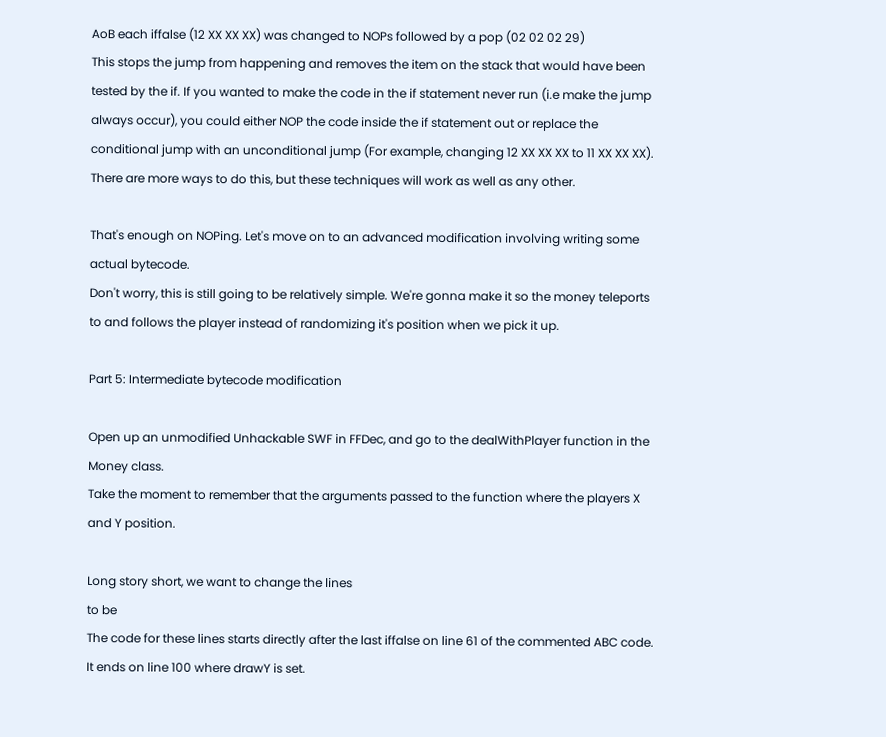AoB each iffalse (12 XX XX XX) was changed to NOPs followed by a pop (02 02 02 29)
This stops the jump from happening and removes the item on the stack that would have been tested by the if. If you wanted to make the code in the if statement never run (i.e make the jump always occur), you could either NOP the code inside the if statement out or replace the conditional jump with an unconditional jump (For example, changing 12 XX XX XX to 11 XX XX XX). There are more ways to do this, but these techniques will work as well as any other.

That's enough on NOPing. Let's move on to an advanced modification involving writing some actual bytecode.
Don't worry, this is still going to be relatively simple. We're gonna make it so the money teleports to and follows the player instead of randomizing it's position when we pick it up.

Part 5: Intermediate bytecode modification

Open up an unmodified Unhackable SWF in FFDec, and go to the dealWithPlayer function in the Money class.
Take the moment to remember that the arguments passed to the function where the players X and Y position.

Long story short, we want to change the lines
to be
The code for these lines starts directly after the last iffalse on line 61 of the commented ABC code.
It ends on line 100 where drawY is set.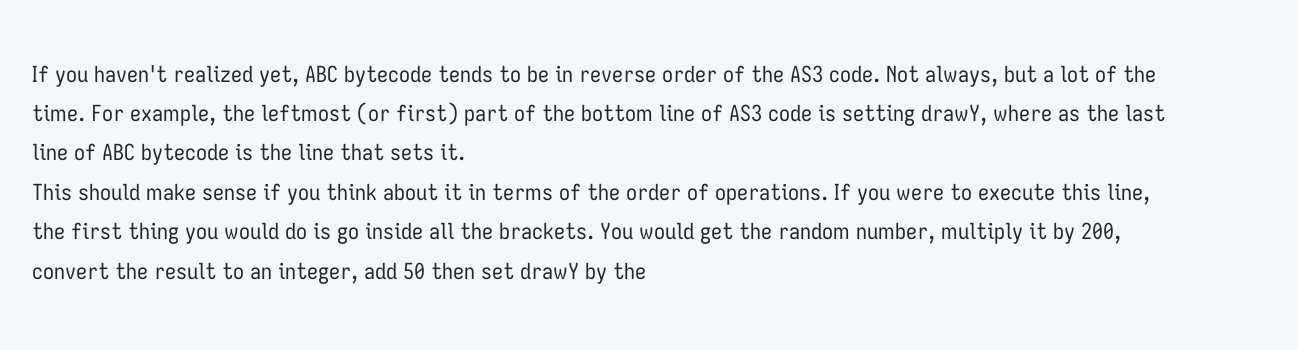If you haven't realized yet, ABC bytecode tends to be in reverse order of the AS3 code. Not always, but a lot of the time. For example, the leftmost (or first) part of the bottom line of AS3 code is setting drawY, where as the last line of ABC bytecode is the line that sets it.
This should make sense if you think about it in terms of the order of operations. If you were to execute this line, the first thing you would do is go inside all the brackets. You would get the random number, multiply it by 200, convert the result to an integer, add 50 then set drawY by the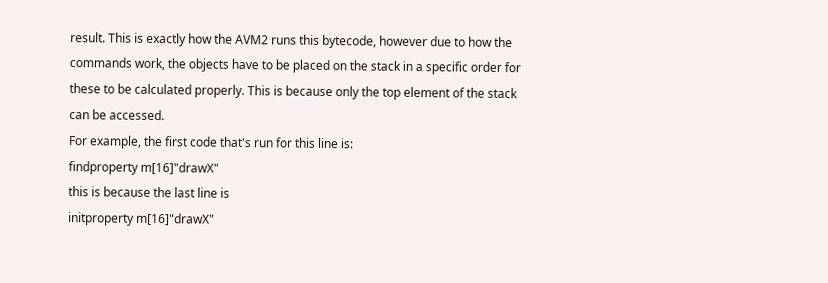result. This is exactly how the AVM2 runs this bytecode, however due to how the commands work, the objects have to be placed on the stack in a specific order for these to be calculated properly. This is because only the top element of the stack can be accessed.
For example, the first code that's run for this line is:
findproperty m[16]"drawX"
this is because the last line is
initproperty m[16]"drawX"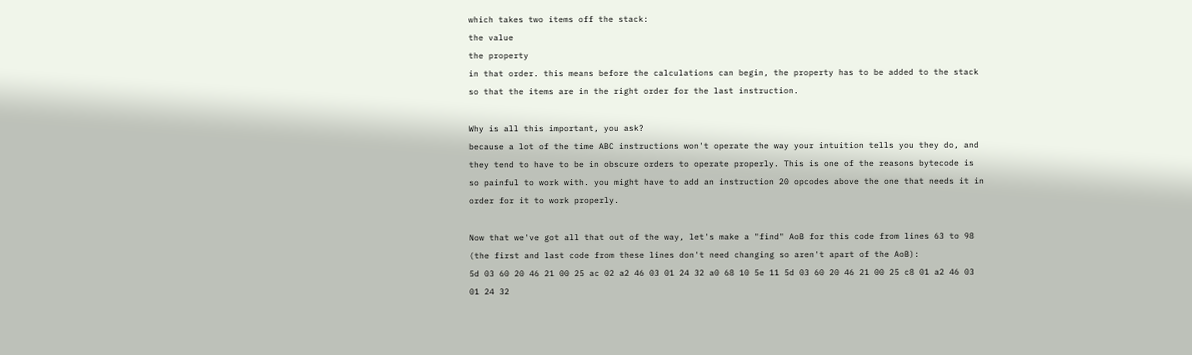which takes two items off the stack:
the value
the property
in that order. this means before the calculations can begin, the property has to be added to the stack so that the items are in the right order for the last instruction.

Why is all this important, you ask?
because a lot of the time ABC instructions won't operate the way your intuition tells you they do, and they tend to have to be in obscure orders to operate properly. This is one of the reasons bytecode is so painful to work with. you might have to add an instruction 20 opcodes above the one that needs it in order for it to work properly.

Now that we've got all that out of the way, let's make a "find" AoB for this code from lines 63 to 98 (the first and last code from these lines don't need changing so aren't apart of the AoB):
5d 03 60 20 46 21 00 25 ac 02 a2 46 03 01 24 32 a0 68 10 5e 11 5d 03 60 20 46 21 00 25 c8 01 a2 46 03 01 24 32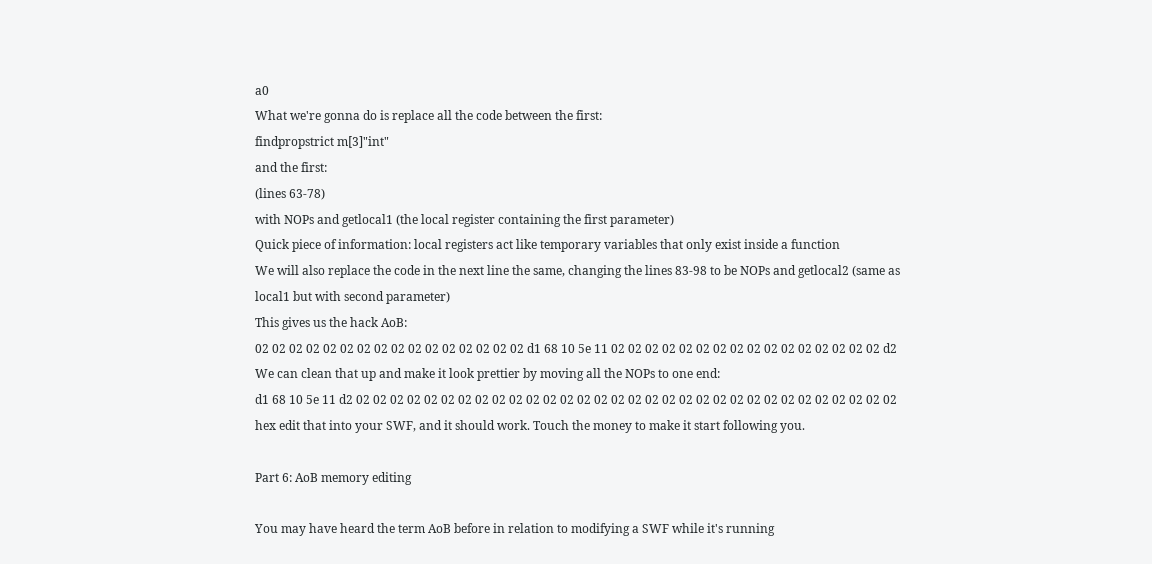a0
What we're gonna do is replace all the code between the first:
findpropstrict m[3]"int"
and the first:
(lines 63-78)
with NOPs and getlocal1 (the local register containing the first parameter)
Quick piece of information: local registers act like temporary variables that only exist inside a function
We will also replace the code in the next line the same, changing the lines 83-98 to be NOPs and getlocal2 (same as local1 but with second parameter)
This gives us the hack AoB:
02 02 02 02 02 02 02 02 02 02 02 02 02 02 02 02 d1 68 10 5e 11 02 02 02 02 02 02 02 02 02 02 02 02 02 02 02 02 d2
We can clean that up and make it look prettier by moving all the NOPs to one end:
d1 68 10 5e 11 d2 02 02 02 02 02 02 02 02 02 02 02 02 02 02 02 02 02 02 02 02 02 02 02 02 02 02 02 02 02 02 02 02
hex edit that into your SWF, and it should work. Touch the money to make it start following you.

Part 6: AoB memory editing

You may have heard the term AoB before in relation to modifying a SWF while it's running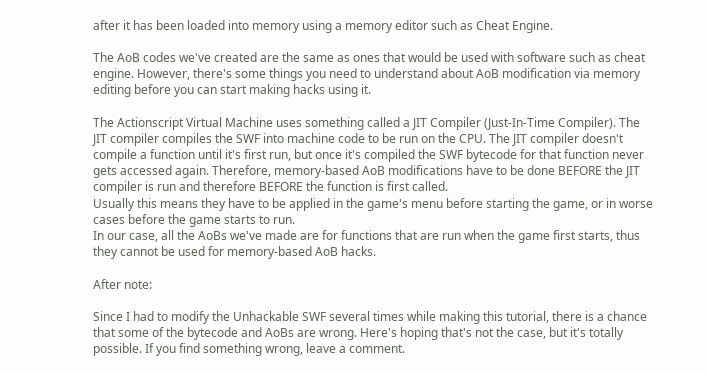after it has been loaded into memory using a memory editor such as Cheat Engine.

The AoB codes we've created are the same as ones that would be used with software such as cheat engine. However, there's some things you need to understand about AoB modification via memory editing before you can start making hacks using it.

The Actionscript Virtual Machine uses something called a JIT Compiler (Just-In-Time Compiler). The JIT compiler compiles the SWF into machine code to be run on the CPU. The JIT compiler doesn't compile a function until it's first run, but once it's compiled the SWF bytecode for that function never gets accessed again. Therefore, memory-based AoB modifications have to be done BEFORE the JIT compiler is run and therefore BEFORE the function is first called.
Usually this means they have to be applied in the game's menu before starting the game, or in worse cases before the game starts to run.
In our case, all the AoBs we've made are for functions that are run when the game first starts, thus they cannot be used for memory-based AoB hacks.

After note:

Since I had to modify the Unhackable SWF several times while making this tutorial, there is a chance that some of the bytecode and AoBs are wrong. Here's hoping that's not the case, but it's totally possible. If you find something wrong, leave a comment.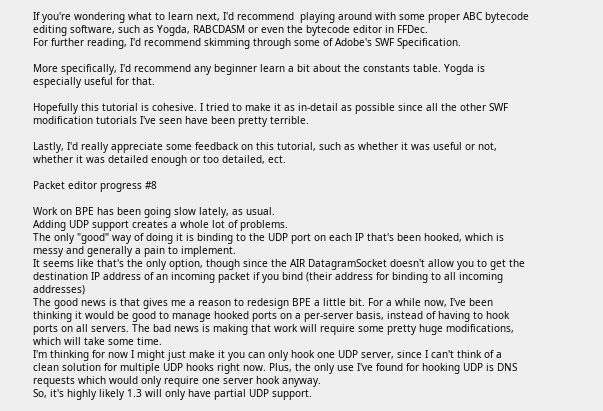If you're wondering what to learn next, I'd recommend  playing around with some proper ABC bytecode editing software, such as Yogda, RABCDASM or even the bytecode editor in FFDec.
For further reading, I'd recommend skimming through some of Adobe's SWF Specification.

More specifically, I'd recommend any beginner learn a bit about the constants table. Yogda is especially useful for that.

Hopefully this tutorial is cohesive. I tried to make it as in-detail as possible since all the other SWF modification tutorials I've seen have been pretty terrible.

Lastly, I'd really appreciate some feedback on this tutorial, such as whether it was useful or not, whether it was detailed enough or too detailed, ect.

Packet editor progress #8

Work on BPE has been going slow lately, as usual.
Adding UDP support creates a whole lot of problems.
The only "good" way of doing it is binding to the UDP port on each IP that's been hooked, which is messy and generally a pain to implement.
It seems like that's the only option, though since the AIR DatagramSocket doesn't allow you to get the destination IP address of an incoming packet if you bind (their address for binding to all incoming addresses)
The good news is that gives me a reason to redesign BPE a little bit. For a while now, I've been thinking it would be good to manage hooked ports on a per-server basis, instead of having to hook ports on all servers. The bad news is making that work will require some pretty huge modifications, which will take some time.
I'm thinking for now I might just make it you can only hook one UDP server, since I can't think of a clean solution for multiple UDP hooks right now. Plus, the only use I've found for hooking UDP is DNS requests which would only require one server hook anyway.
So, it's highly likely 1.3 will only have partial UDP support.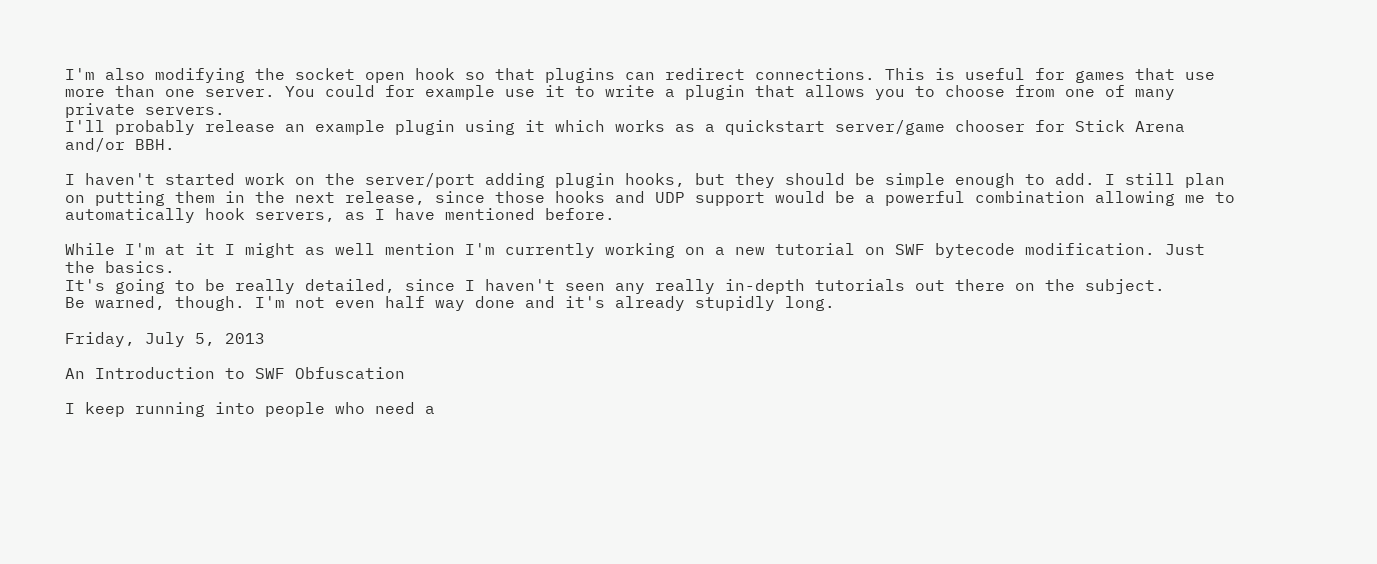I'm also modifying the socket open hook so that plugins can redirect connections. This is useful for games that use more than one server. You could for example use it to write a plugin that allows you to choose from one of many private servers.
I'll probably release an example plugin using it which works as a quickstart server/game chooser for Stick Arena and/or BBH.

I haven't started work on the server/port adding plugin hooks, but they should be simple enough to add. I still plan on putting them in the next release, since those hooks and UDP support would be a powerful combination allowing me to automatically hook servers, as I have mentioned before.

While I'm at it I might as well mention I'm currently working on a new tutorial on SWF bytecode modification. Just the basics.
It's going to be really detailed, since I haven't seen any really in-depth tutorials out there on the subject.
Be warned, though. I'm not even half way done and it's already stupidly long.

Friday, July 5, 2013

An Introduction to SWF Obfuscation

I keep running into people who need a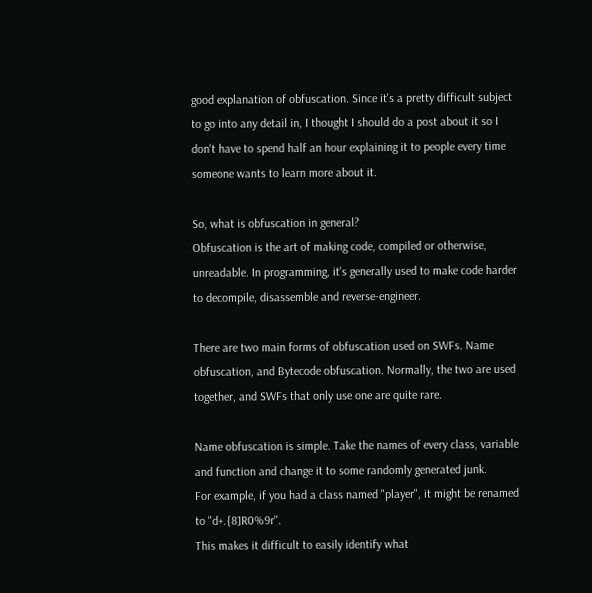good explanation of obfuscation. Since it's a pretty difficult subject to go into any detail in, I thought I should do a post about it so I don't have to spend half an hour explaining it to people every time someone wants to learn more about it.

So, what is obfuscation in general?
Obfuscation is the art of making code, compiled or otherwise, unreadable. In programming, it's generally used to make code harder to decompile, disassemble and reverse-engineer.

There are two main forms of obfuscation used on SWFs. Name obfuscation, and Bytecode obfuscation. Normally, the two are used together, and SWFs that only use one are quite rare.

Name obfuscation is simple. Take the names of every class, variable and function and change it to some randomly generated junk.
For example, if you had a class named "player", it might be renamed to "d+.{8]R0%9r".
This makes it difficult to easily identify what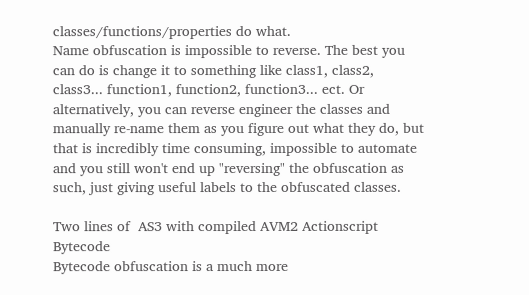classes/functions/properties do what.
Name obfuscation is impossible to reverse. The best you can do is change it to something like class1, class2, class3... function1, function2, function3... ect. Or alternatively, you can reverse engineer the classes and manually re-name them as you figure out what they do, but that is incredibly time consuming, impossible to automate and you still won't end up "reversing" the obfuscation as such, just giving useful labels to the obfuscated classes.

Two lines of  AS3 with compiled AVM2 Actionscript Bytecode
Bytecode obfuscation is a much more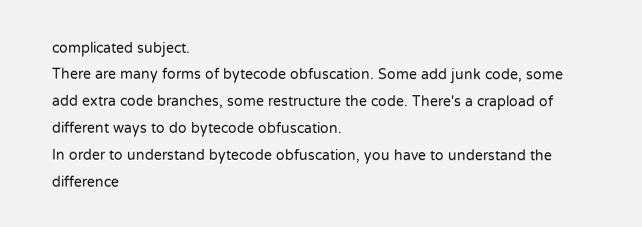complicated subject.
There are many forms of bytecode obfuscation. Some add junk code, some add extra code branches, some restructure the code. There's a crapload of different ways to do bytecode obfuscation.
In order to understand bytecode obfuscation, you have to understand the difference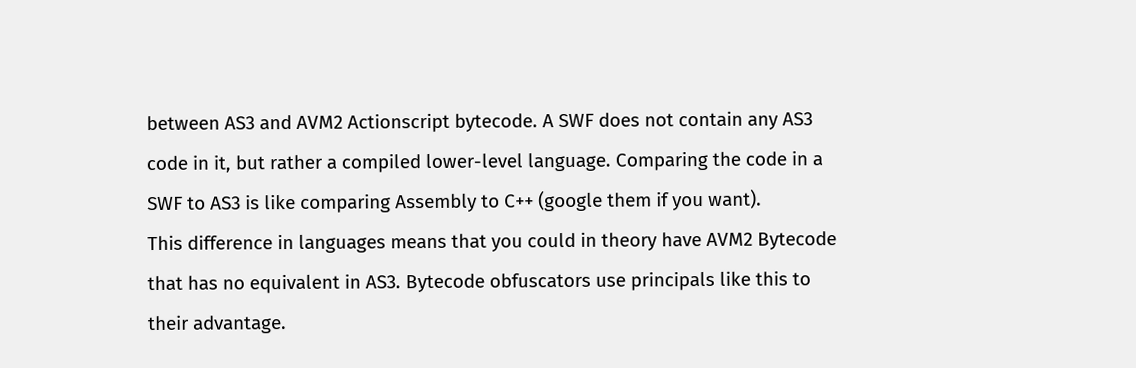between AS3 and AVM2 Actionscript bytecode. A SWF does not contain any AS3 code in it, but rather a compiled lower-level language. Comparing the code in a SWF to AS3 is like comparing Assembly to C++ (google them if you want).
This difference in languages means that you could in theory have AVM2 Bytecode that has no equivalent in AS3. Bytecode obfuscators use principals like this to their advantage.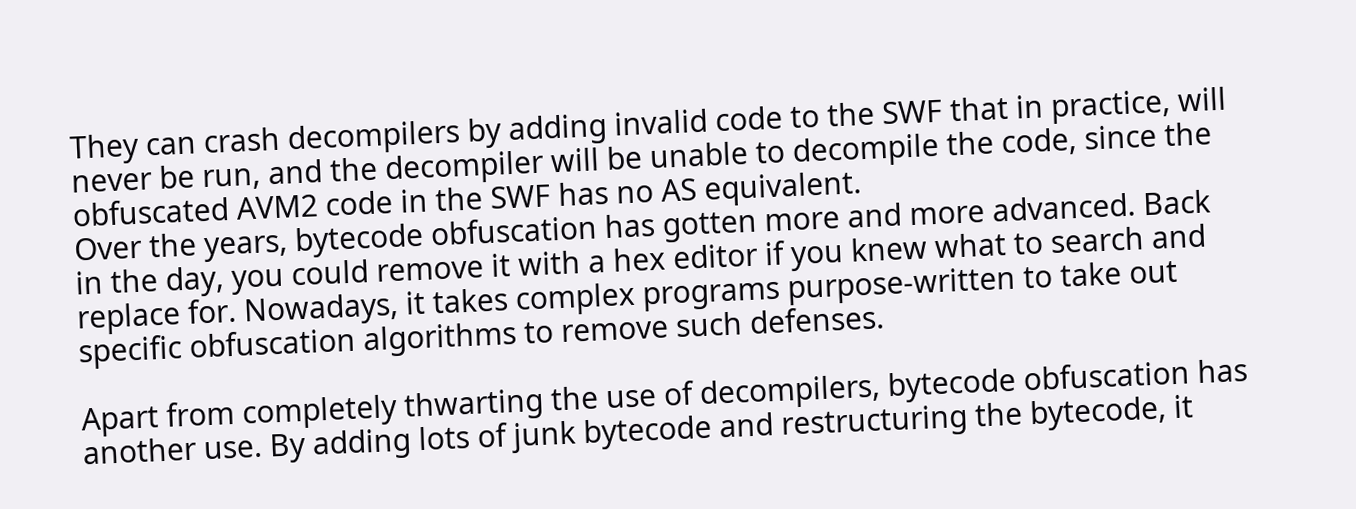They can crash decompilers by adding invalid code to the SWF that in practice, will never be run, and the decompiler will be unable to decompile the code, since the obfuscated AVM2 code in the SWF has no AS equivalent.
Over the years, bytecode obfuscation has gotten more and more advanced. Back in the day, you could remove it with a hex editor if you knew what to search and replace for. Nowadays, it takes complex programs purpose-written to take out specific obfuscation algorithms to remove such defenses.

Apart from completely thwarting the use of decompilers, bytecode obfuscation has another use. By adding lots of junk bytecode and restructuring the bytecode, it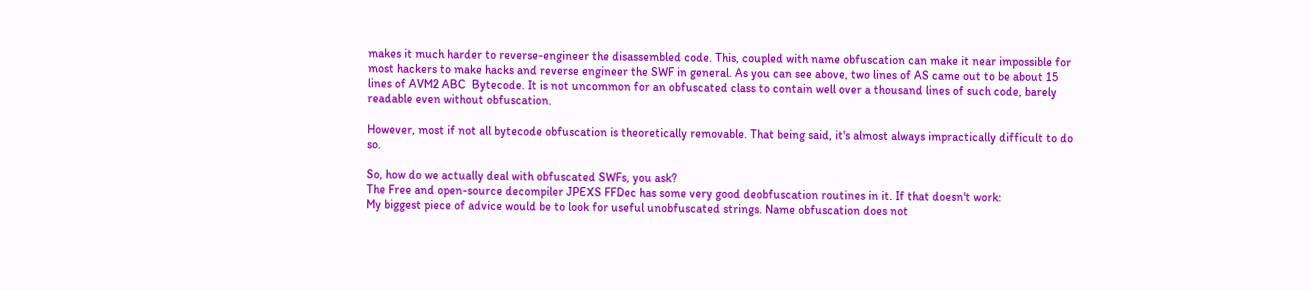makes it much harder to reverse-engineer the disassembled code. This, coupled with name obfuscation can make it near impossible for most hackers to make hacks and reverse engineer the SWF in general. As you can see above, two lines of AS came out to be about 15 lines of AVM2 ABC  Bytecode. It is not uncommon for an obfuscated class to contain well over a thousand lines of such code, barely readable even without obfuscation.

However, most if not all bytecode obfuscation is theoretically removable. That being said, it's almost always impractically difficult to do so.

So, how do we actually deal with obfuscated SWFs, you ask?
The Free and open-source decompiler JPEXS FFDec has some very good deobfuscation routines in it. If that doesn't work:
My biggest piece of advice would be to look for useful unobfuscated strings. Name obfuscation does not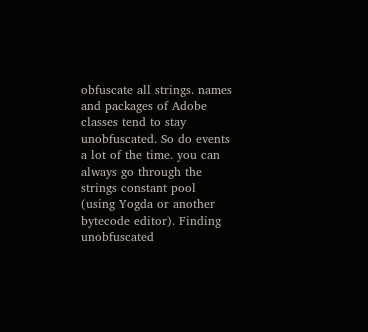obfuscate all strings. names and packages of Adobe classes tend to stay unobfuscated. So do events a lot of the time. you can always go through the strings constant pool (using Yogda or another bytecode editor). Finding unobfuscated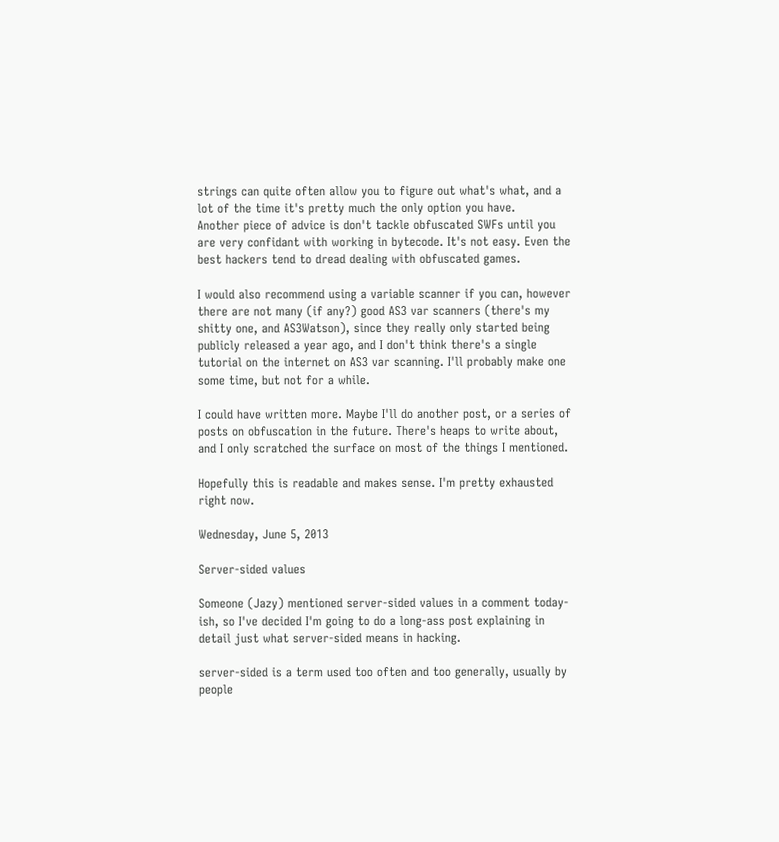strings can quite often allow you to figure out what's what, and a lot of the time it's pretty much the only option you have.
Another piece of advice is don't tackle obfuscated SWFs until you are very confidant with working in bytecode. It's not easy. Even the best hackers tend to dread dealing with obfuscated games.

I would also recommend using a variable scanner if you can, however there are not many (if any?) good AS3 var scanners (there's my shitty one, and AS3Watson), since they really only started being publicly released a year ago, and I don't think there's a single tutorial on the internet on AS3 var scanning. I'll probably make one some time, but not for a while.

I could have written more. Maybe I'll do another post, or a series of posts on obfuscation in the future. There's heaps to write about, and I only scratched the surface on most of the things I mentioned.

Hopefully this is readable and makes sense. I'm pretty exhausted right now.

Wednesday, June 5, 2013

Server-sided values

Someone (Jazy) mentioned server-sided values in a comment today-ish, so I've decided I'm going to do a long-ass post explaining in detail just what server-sided means in hacking.

server-sided is a term used too often and too generally, usually by people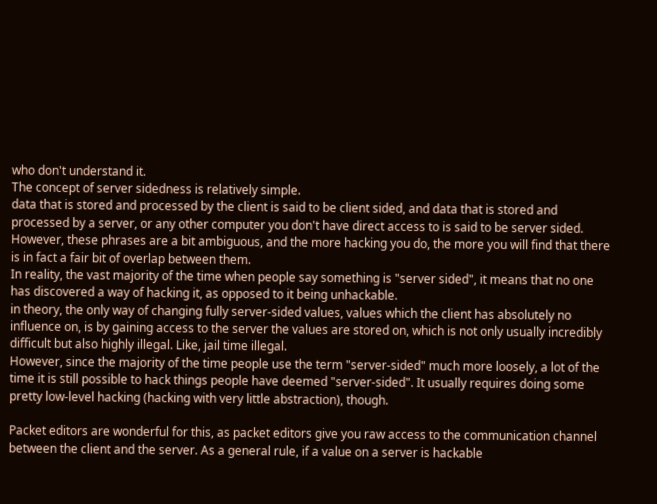who don't understand it.
The concept of server sidedness is relatively simple.
data that is stored and processed by the client is said to be client sided, and data that is stored and processed by a server, or any other computer you don't have direct access to is said to be server sided.
However, these phrases are a bit ambiguous, and the more hacking you do, the more you will find that there is in fact a fair bit of overlap between them.
In reality, the vast majority of the time when people say something is "server sided", it means that no one has discovered a way of hacking it, as opposed to it being unhackable.
in theory, the only way of changing fully server-sided values, values which the client has absolutely no influence on, is by gaining access to the server the values are stored on, which is not only usually incredibly difficult but also highly illegal. Like, jail time illegal.
However, since the majority of the time people use the term "server-sided" much more loosely, a lot of the time it is still possible to hack things people have deemed "server-sided". It usually requires doing some pretty low-level hacking (hacking with very little abstraction), though.

Packet editors are wonderful for this, as packet editors give you raw access to the communication channel between the client and the server. As a general rule, if a value on a server is hackable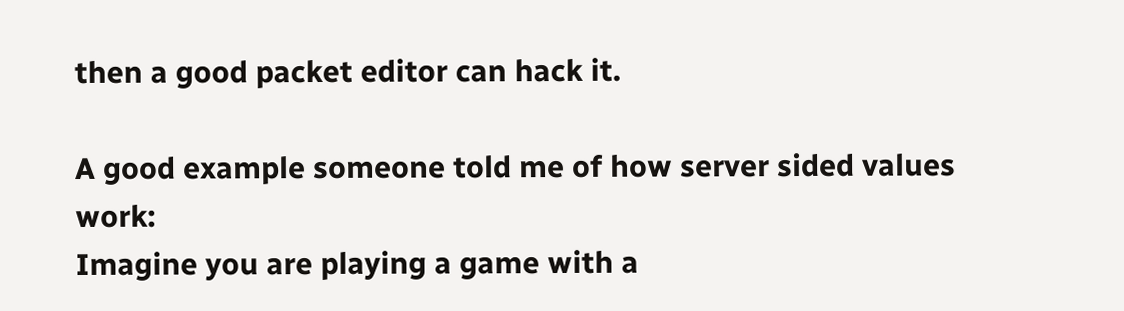then a good packet editor can hack it.

A good example someone told me of how server sided values work:
Imagine you are playing a game with a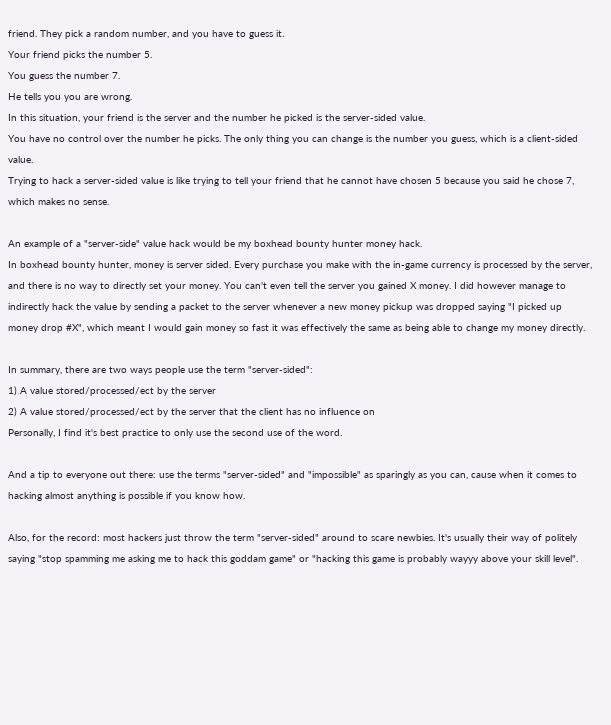friend. They pick a random number, and you have to guess it.
Your friend picks the number 5.
You guess the number 7.
He tells you you are wrong.
In this situation, your friend is the server and the number he picked is the server-sided value.
You have no control over the number he picks. The only thing you can change is the number you guess, which is a client-sided value.
Trying to hack a server-sided value is like trying to tell your friend that he cannot have chosen 5 because you said he chose 7, which makes no sense.

An example of a "server-side" value hack would be my boxhead bounty hunter money hack.
In boxhead bounty hunter, money is server sided. Every purchase you make with the in-game currency is processed by the server, and there is no way to directly set your money. You can't even tell the server you gained X money. I did however manage to indirectly hack the value by sending a packet to the server whenever a new money pickup was dropped saying "I picked up money drop #X", which meant I would gain money so fast it was effectively the same as being able to change my money directly.

In summary, there are two ways people use the term "server-sided":
1) A value stored/processed/ect by the server
2) A value stored/processed/ect by the server that the client has no influence on
Personally, I find it's best practice to only use the second use of the word.

And a tip to everyone out there: use the terms "server-sided" and "impossible" as sparingly as you can, cause when it comes to hacking almost anything is possible if you know how.

Also, for the record: most hackers just throw the term "server-sided" around to scare newbies. It's usually their way of politely saying "stop spamming me asking me to hack this goddam game" or "hacking this game is probably wayyy above your skill level".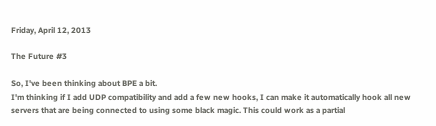Friday, April 12, 2013

The Future #3

So, I've been thinking about BPE a bit.
I'm thinking if I add UDP compatibility and add a few new hooks, I can make it automatically hook all new servers that are being connected to using some black magic. This could work as a partial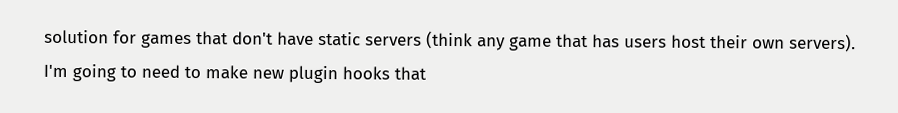solution for games that don't have static servers (think any game that has users host their own servers).
I'm going to need to make new plugin hooks that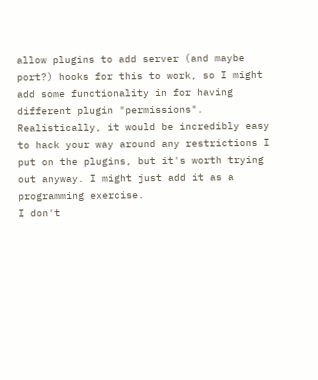allow plugins to add server (and maybe port?) hooks for this to work, so I might add some functionality in for having different plugin "permissions".
Realistically, it would be incredibly easy to hack your way around any restrictions I put on the plugins, but it's worth trying out anyway. I might just add it as a programming exercise.
I don't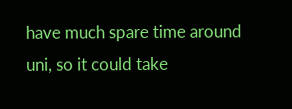have much spare time around uni, so it could take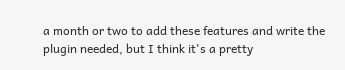a month or two to add these features and write the plugin needed, but I think it's a pretty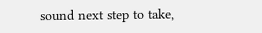sound next step to take,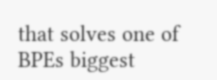that solves one of BPEs biggest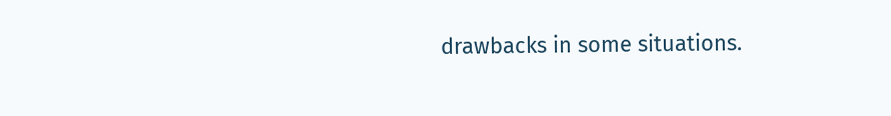drawbacks in some situations.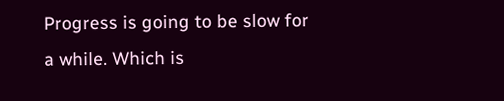Progress is going to be slow for a while. Which is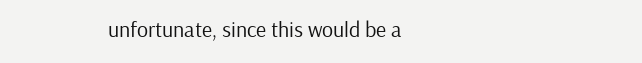unfortunate, since this would be a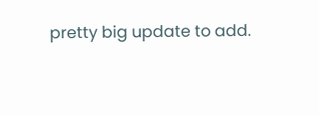pretty big update to add.